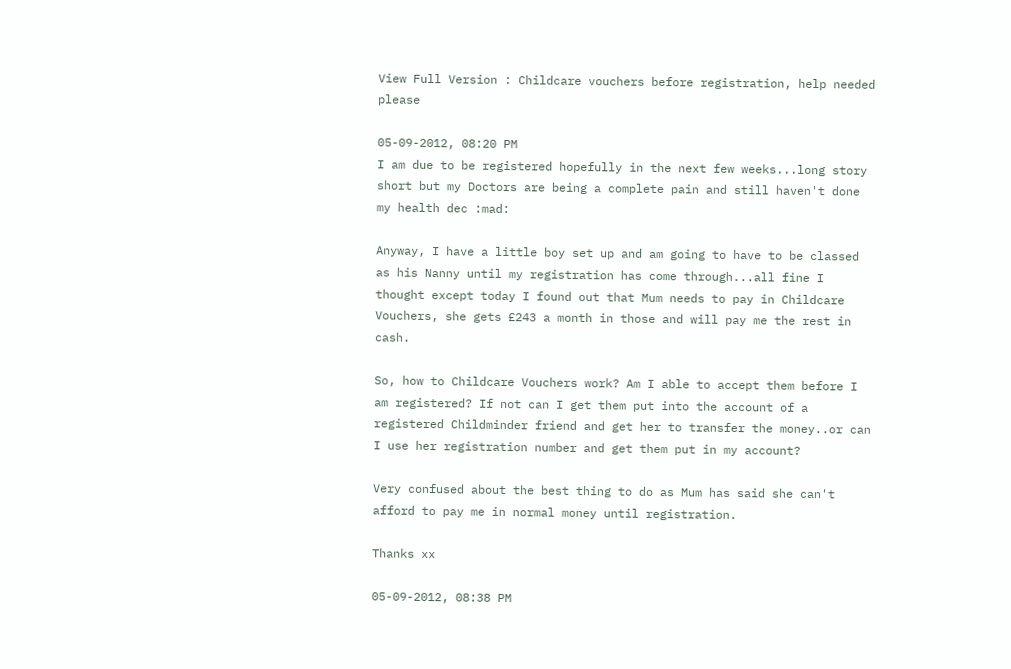View Full Version : Childcare vouchers before registration, help needed please

05-09-2012, 08:20 PM
I am due to be registered hopefully in the next few weeks...long story short but my Doctors are being a complete pain and still haven't done my health dec :mad:

Anyway, I have a little boy set up and am going to have to be classed as his Nanny until my registration has come through...all fine I thought except today I found out that Mum needs to pay in Childcare Vouchers, she gets £243 a month in those and will pay me the rest in cash.

So, how to Childcare Vouchers work? Am I able to accept them before I am registered? If not can I get them put into the account of a registered Childminder friend and get her to transfer the money..or can I use her registration number and get them put in my account?

Very confused about the best thing to do as Mum has said she can't afford to pay me in normal money until registration.

Thanks xx

05-09-2012, 08:38 PM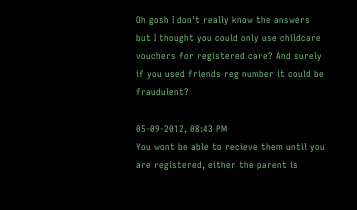Oh gosh I don't really know the answers but I thought you could only use childcare vouchers for registered care? And surely if you used friends reg number it could be fraudulent?

05-09-2012, 08:43 PM
You wont be able to recieve them until you are registered, either the parent is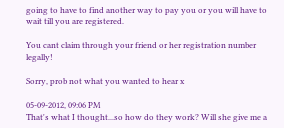going to have to find another way to pay you or you will have to wait till you are registered.

You cant claim through your friend or her registration number legally!

Sorry, prob not what you wanted to hear x

05-09-2012, 09:06 PM
That's what I thought...so how do they work? Will she give me a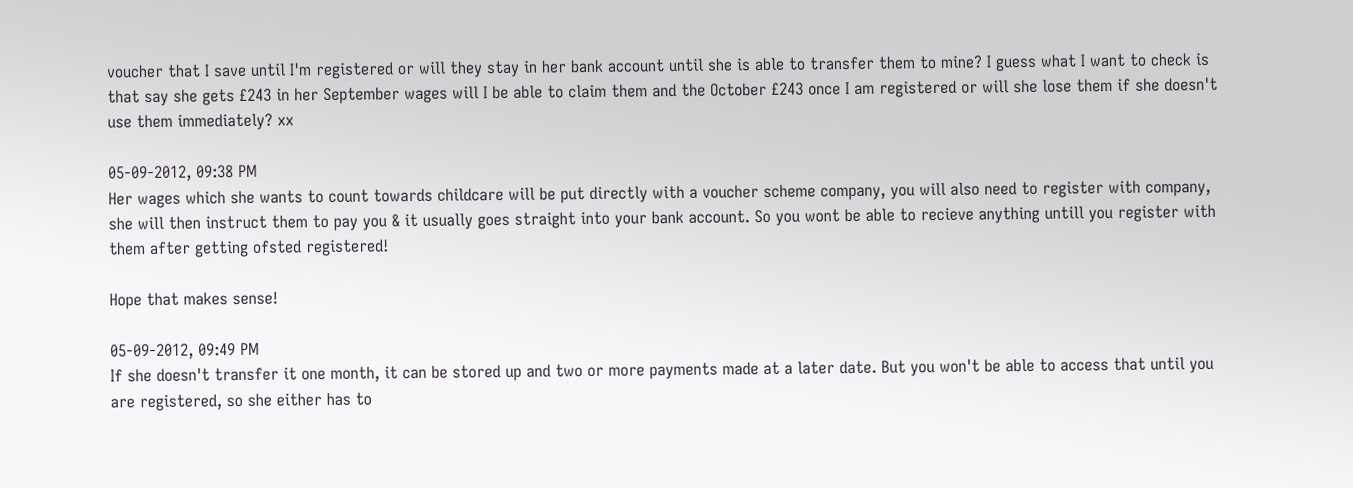voucher that I save until I'm registered or will they stay in her bank account until she is able to transfer them to mine? I guess what I want to check is that say she gets £243 in her September wages will I be able to claim them and the October £243 once I am registered or will she lose them if she doesn't use them immediately? xx

05-09-2012, 09:38 PM
Her wages which she wants to count towards childcare will be put directly with a voucher scheme company, you will also need to register with company, she will then instruct them to pay you & it usually goes straight into your bank account. So you wont be able to recieve anything untill you register with them after getting ofsted registered!

Hope that makes sense!

05-09-2012, 09:49 PM
If she doesn't transfer it one month, it can be stored up and two or more payments made at a later date. But you won't be able to access that until you are registered, so she either has to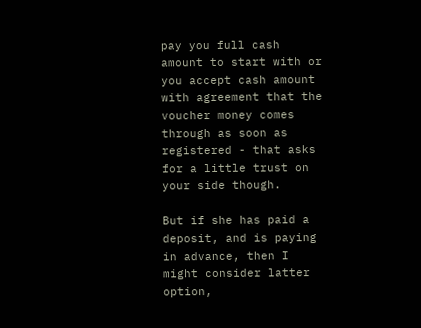pay you full cash amount to start with or you accept cash amount with agreement that the voucher money comes through as soon as registered - that asks for a little trust on your side though.

But if she has paid a deposit, and is paying in advance, then I might consider latter option,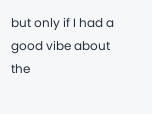but only if I had a good vibe about the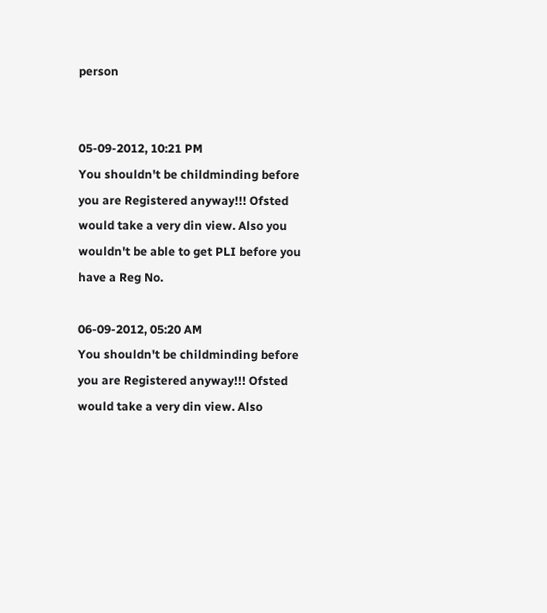person


05-09-2012, 10:21 PM
You shouldn't be childminding before you are Registered anyway!!! Ofsted would take a very din view. Also you wouldn't be able to get PLI before you have a Reg No.

06-09-2012, 05:20 AM
You shouldn't be childminding before you are Registered anyway!!! Ofsted would take a very din view. Also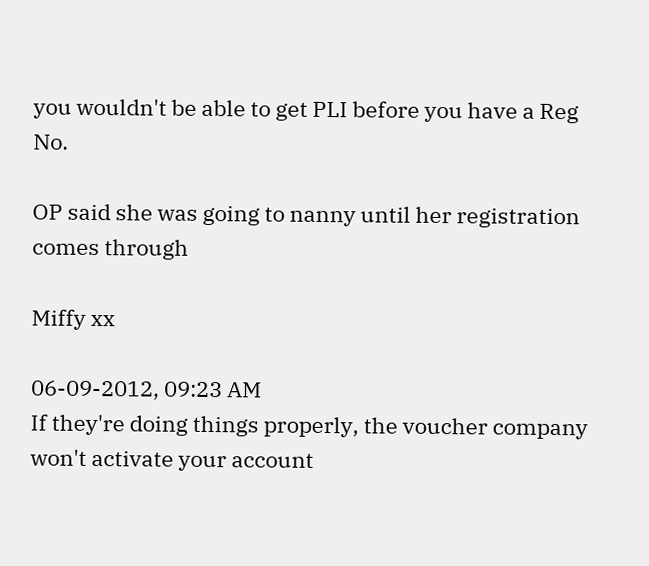you wouldn't be able to get PLI before you have a Reg No.

OP said she was going to nanny until her registration comes through

Miffy xx

06-09-2012, 09:23 AM
If they're doing things properly, the voucher company won't activate your account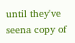until they've seena copy of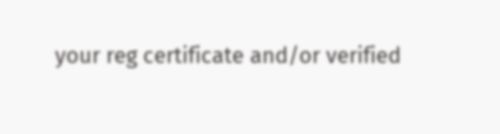your reg certificate and/or verified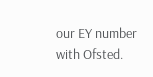our EY number with Ofsted.